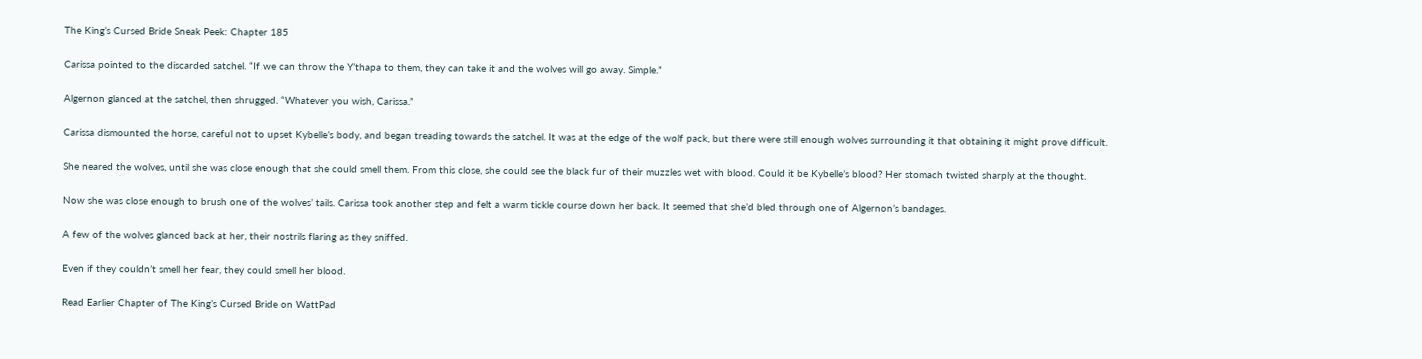The King’s Cursed Bride Sneak Peek: Chapter 185

Carissa pointed to the discarded satchel. “If we can throw the Y’thapa to them, they can take it and the wolves will go away. Simple.”

Algernon glanced at the satchel, then shrugged. “Whatever you wish, Carissa.”

Carissa dismounted the horse, careful not to upset Kybelle’s body, and began treading towards the satchel. It was at the edge of the wolf pack, but there were still enough wolves surrounding it that obtaining it might prove difficult.

She neared the wolves, until she was close enough that she could smell them. From this close, she could see the black fur of their muzzles wet with blood. Could it be Kybelle’s blood? Her stomach twisted sharply at the thought.

Now she was close enough to brush one of the wolves’ tails. Carissa took another step and felt a warm tickle course down her back. It seemed that she’d bled through one of Algernon’s bandages.

A few of the wolves glanced back at her, their nostrils flaring as they sniffed.

Even if they couldn’t smell her fear, they could smell her blood.

Read Earlier Chapter of The King’s Cursed Bride on WattPad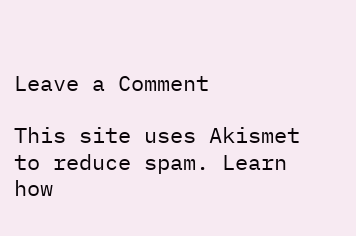Leave a Comment

This site uses Akismet to reduce spam. Learn how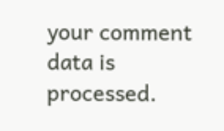your comment data is processed.